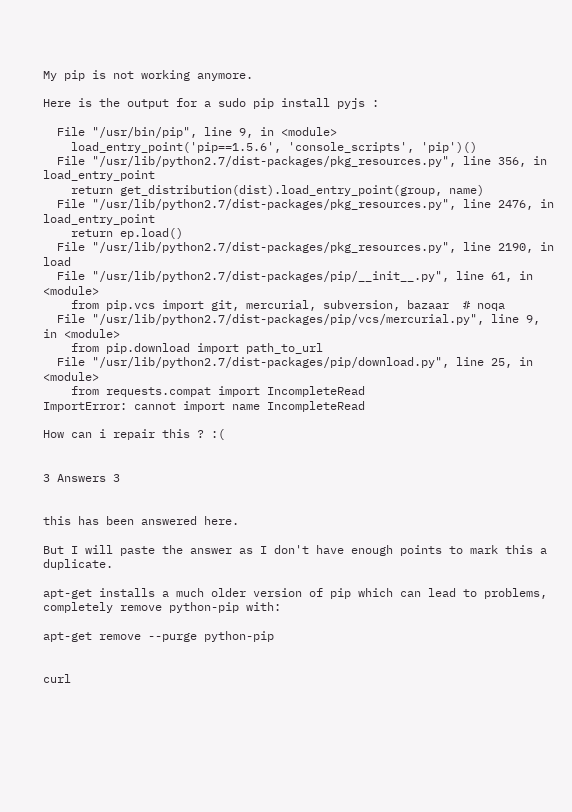My pip is not working anymore.

Here is the output for a sudo pip install pyjs :

  File "/usr/bin/pip", line 9, in <module>
    load_entry_point('pip==1.5.6', 'console_scripts', 'pip')()
  File "/usr/lib/python2.7/dist-packages/pkg_resources.py", line 356, in load_entry_point
    return get_distribution(dist).load_entry_point(group, name)
  File "/usr/lib/python2.7/dist-packages/pkg_resources.py", line 2476, in load_entry_point
    return ep.load()
  File "/usr/lib/python2.7/dist-packages/pkg_resources.py", line 2190, in load
  File "/usr/lib/python2.7/dist-packages/pip/__init__.py", line 61, in <module>
    from pip.vcs import git, mercurial, subversion, bazaar  # noqa
  File "/usr/lib/python2.7/dist-packages/pip/vcs/mercurial.py", line 9, in <module>
    from pip.download import path_to_url
  File "/usr/lib/python2.7/dist-packages/pip/download.py", line 25, in <module>
    from requests.compat import IncompleteRead
ImportError: cannot import name IncompleteRead

How can i repair this ? :(


3 Answers 3


this has been answered here.

But I will paste the answer as I don't have enough points to mark this a duplicate.

apt-get installs a much older version of pip which can lead to problems, completely remove python-pip with:

apt-get remove --purge python-pip


curl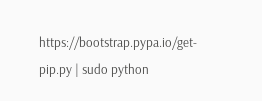https://bootstrap.pypa.io/get-pip.py | sudo python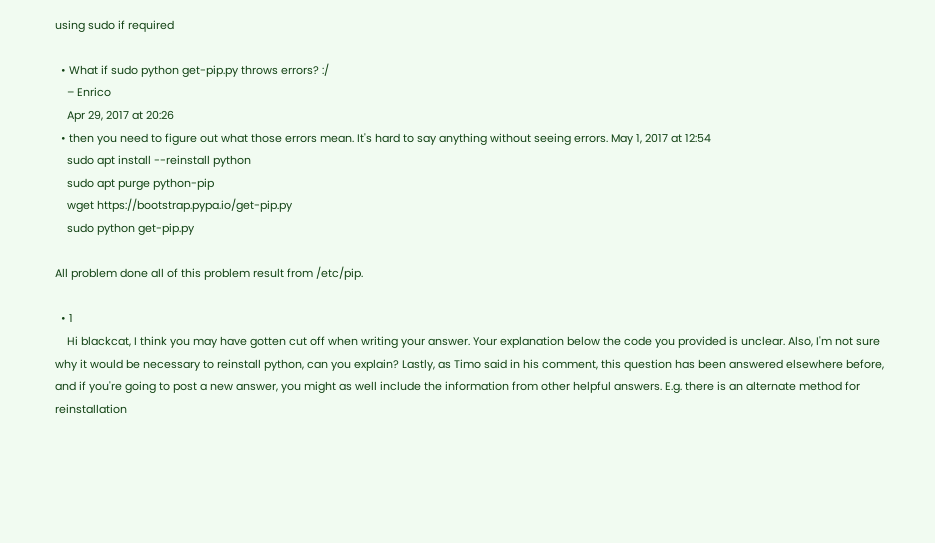using sudo if required

  • What if sudo python get-pip.py throws errors? :/
    – Enrico
    Apr 29, 2017 at 20:26
  • then you need to figure out what those errors mean. It's hard to say anything without seeing errors. May 1, 2017 at 12:54
    sudo apt install --reinstall python
    sudo apt purge python-pip
    wget https://bootstrap.pypa.io/get-pip.py
    sudo python get-pip.py

All problem done all of this problem result from /etc/pip.

  • 1
    Hi blackcat, I think you may have gotten cut off when writing your answer. Your explanation below the code you provided is unclear. Also, I'm not sure why it would be necessary to reinstall python, can you explain? Lastly, as Timo said in his comment, this question has been answered elsewhere before, and if you're going to post a new answer, you might as well include the information from other helpful answers. E.g. there is an alternate method for reinstallation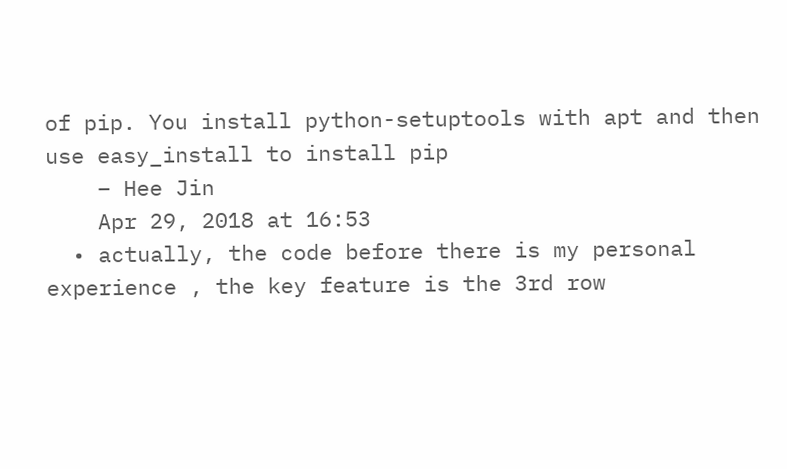of pip. You install python-setuptools with apt and then use easy_install to install pip
    – Hee Jin
    Apr 29, 2018 at 16:53
  • actually, the code before there is my personal experience , the key feature is the 3rd row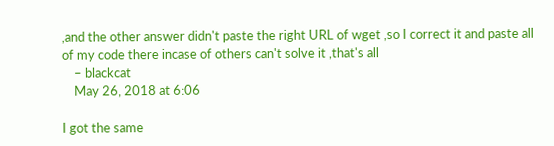,and the other answer didn't paste the right URL of wget ,so I correct it and paste all of my code there incase of others can't solve it ,that's all
    – blackcat
    May 26, 2018 at 6:06

I got the same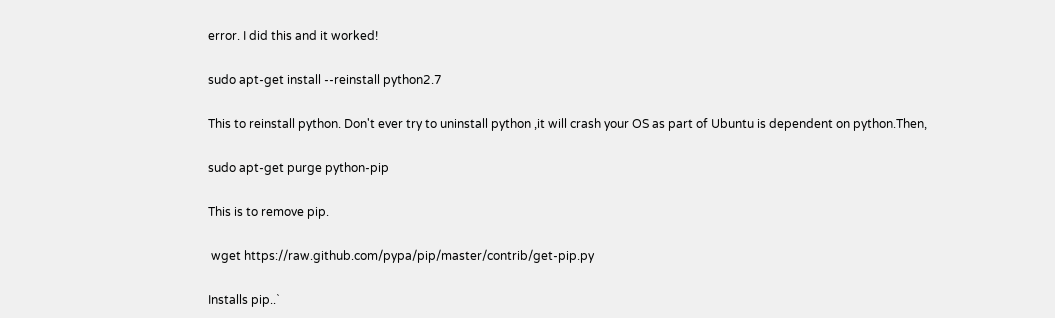error. I did this and it worked!

sudo apt-get install --reinstall python2.7

This to reinstall python. Don't ever try to uninstall python ,it will crash your OS as part of Ubuntu is dependent on python.Then,

sudo apt-get purge python-pip

This is to remove pip.

 wget https://raw.github.com/pypa/pip/master/contrib/get-pip.py

Installs pip..`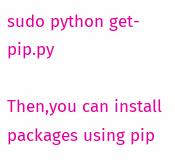sudo python get-pip.py

Then,you can install packages using pip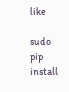like

sudo pip install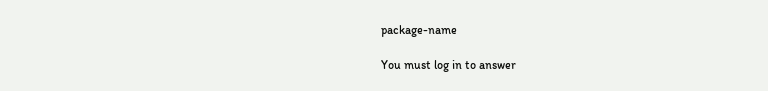package-name

You must log in to answer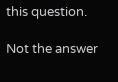this question.

Not the answer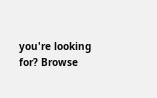you're looking for? Browse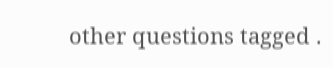other questions tagged .